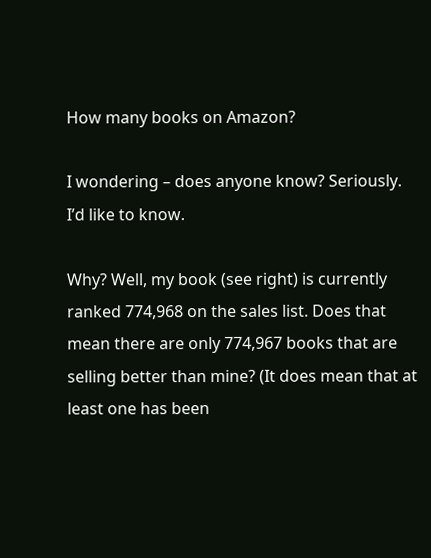How many books on Amazon?

I wondering – does anyone know? Seriously. I’d like to know.

Why? Well, my book (see right) is currently ranked 774,968 on the sales list. Does that mean there are only 774,967 books that are selling better than mine? (It does mean that at least one has been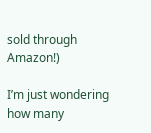sold through Amazon!)

I’m just wondering how many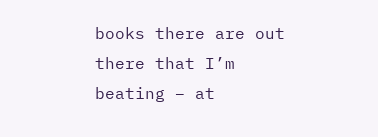books there are out there that I’m beating – at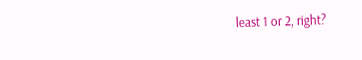least 1 or 2, right?